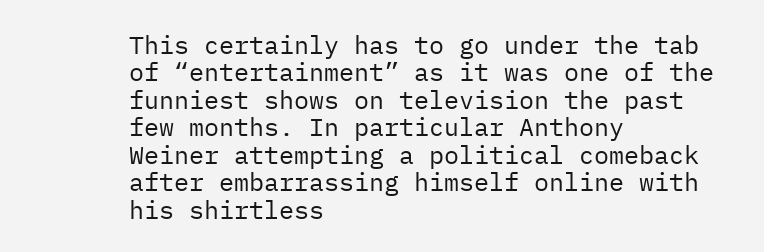This certainly has to go under the tab of “entertainment” as it was one of the funniest shows on television the past few months. In particular Anthony Weiner attempting a political comeback after embarrassing himself online with his shirtless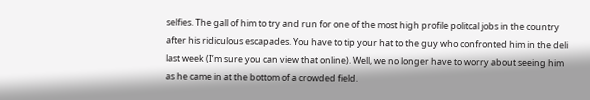selfies. The gall of him to try and run for one of the most high profile politcal jobs in the country after his ridiculous escapades. You have to tip your hat to the guy who confronted him in the deli last week (I’m sure you can view that online). Well, we no longer have to worry about seeing him as he came in at the bottom of a crowded field.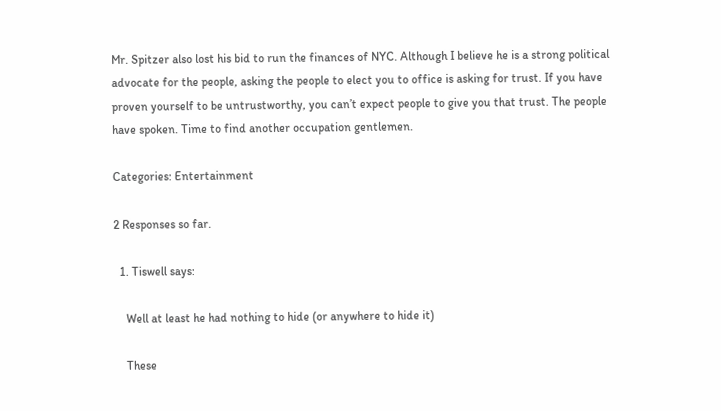Mr. Spitzer also lost his bid to run the finances of NYC. Although I believe he is a strong political advocate for the people, asking the people to elect you to office is asking for trust. If you have proven yourself to be untrustworthy, you can’t expect people to give you that trust. The people have spoken. Time to find another occupation gentlemen.

Categories: Entertainment

2 Responses so far.

  1. Tiswell says:

    Well at least he had nothing to hide (or anywhere to hide it)

    These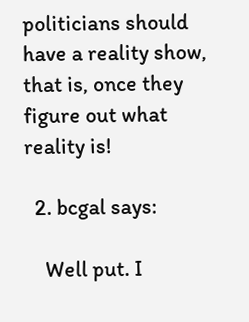politicians should have a reality show, that is, once they figure out what reality is!

  2. bcgal says:

    Well put. I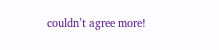couldn’t agree more!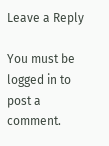Leave a Reply

You must be logged in to post a comment.